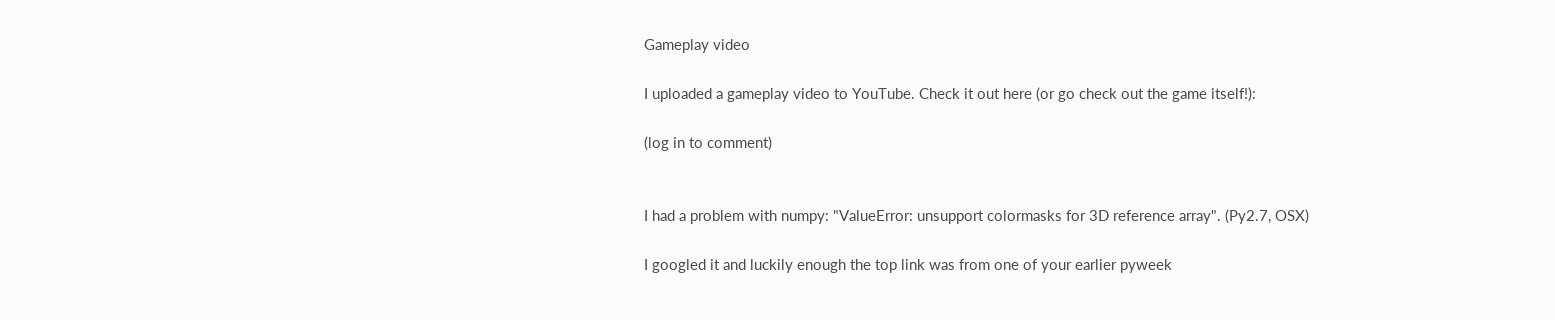Gameplay video

I uploaded a gameplay video to YouTube. Check it out here (or go check out the game itself!):

(log in to comment)


I had a problem with numpy: "ValueError: unsupport colormasks for 3D reference array". (Py2.7, OSX)

I googled it and luckily enough the top link was from one of your earlier pyweek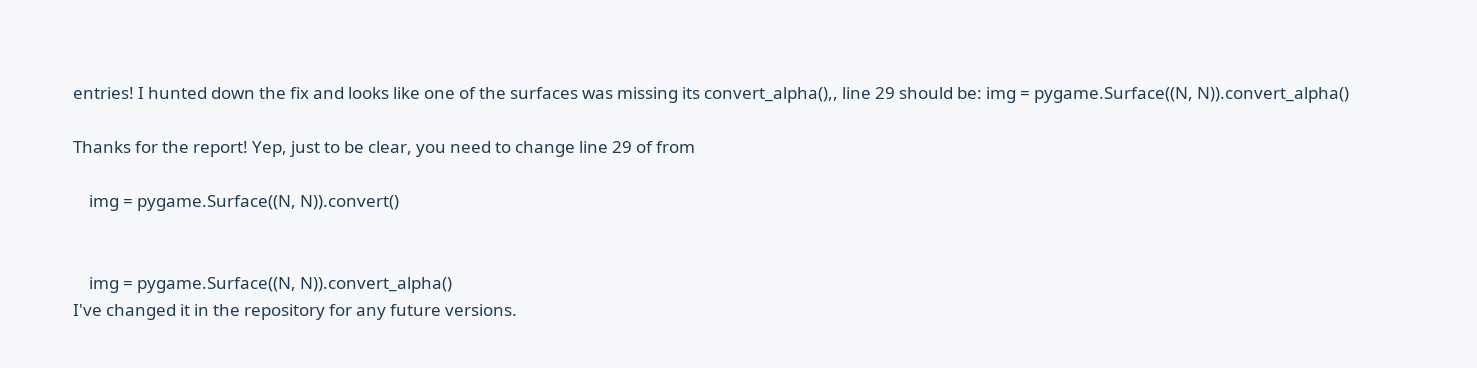entries! I hunted down the fix and looks like one of the surfaces was missing its convert_alpha(),, line 29 should be: img = pygame.Surface((N, N)).convert_alpha()

Thanks for the report! Yep, just to be clear, you need to change line 29 of from

    img = pygame.Surface((N, N)).convert()


    img = pygame.Surface((N, N)).convert_alpha()
I've changed it in the repository for any future versions.